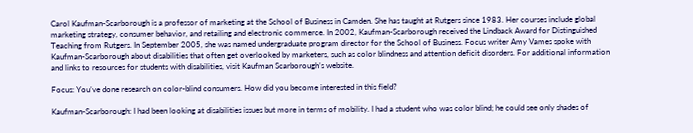Carol Kaufman-Scarborough is a professor of marketing at the School of Business in Camden. She has taught at Rutgers since 1983. Her courses include global marketing strategy, consumer behavior, and retailing and electronic commerce. In 2002, Kaufman-Scarborough received the Lindback Award for Distinguished Teaching from Rutgers. In September 2005, she was named undergraduate program director for the School of Business. Focus writer Amy Vames spoke with Kaufman-Scarborough about disabilities that often get overlooked by marketers, such as color blindness and attention deficit disorders. For additional information and links to resources for students with disabilities, visit Kaufman Scarborough’s website.

Focus: You’ve done research on color-blind consumers. How did you become interested in this field?

Kaufman-Scarborough: I had been looking at disabilities issues but more in terms of mobility. I had a student who was color blind; he could see only shades of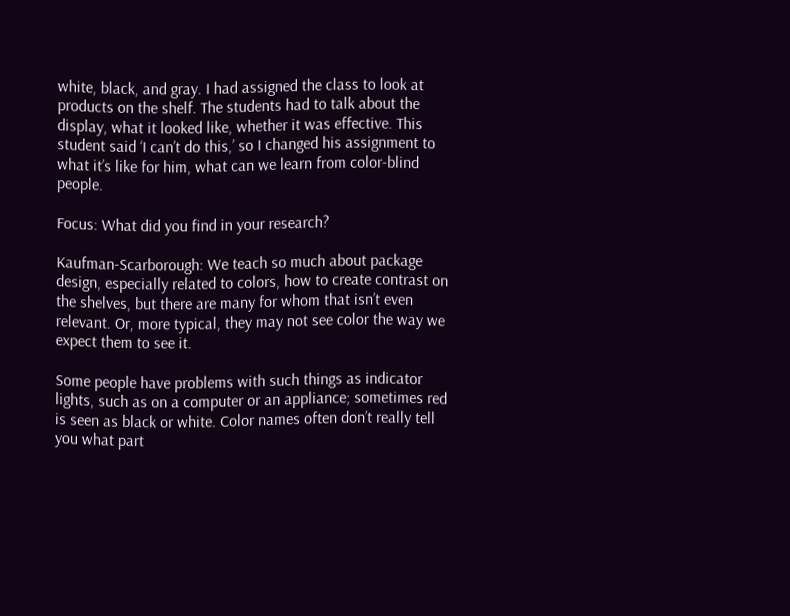white, black, and gray. I had assigned the class to look at products on the shelf. The students had to talk about the display, what it looked like, whether it was effective. This student said ‘I can’t do this,’ so I changed his assignment to what it’s like for him, what can we learn from color-blind people.

Focus: What did you find in your research?

Kaufman-Scarborough: We teach so much about package design, especially related to colors, how to create contrast on the shelves, but there are many for whom that isn’t even relevant. Or, more typical, they may not see color the way we expect them to see it.

Some people have problems with such things as indicator lights, such as on a computer or an appliance; sometimes red is seen as black or white. Color names often don’t really tell you what part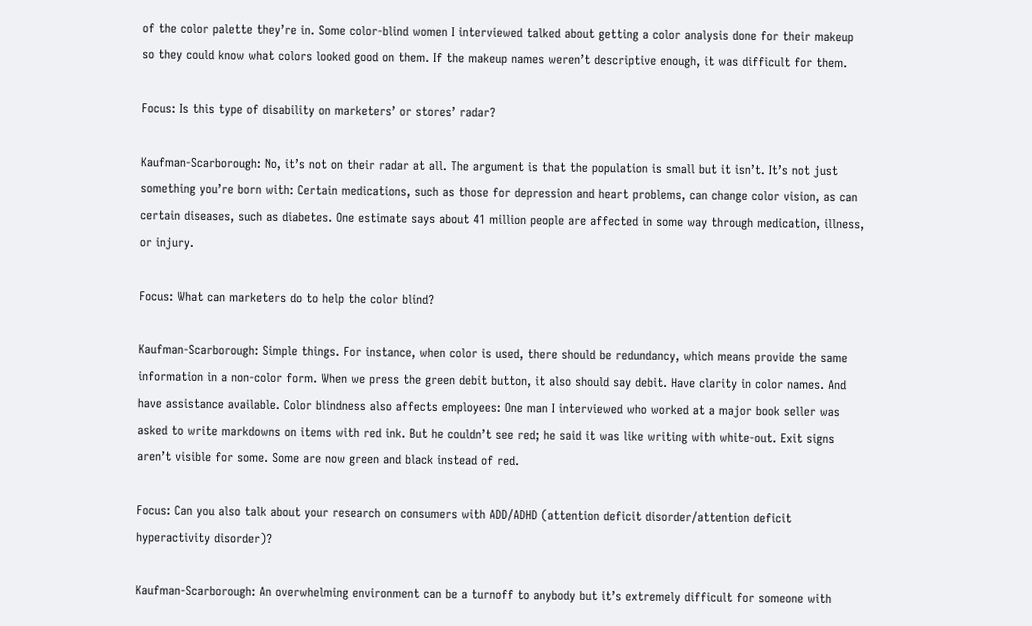of the color palette they’re in. Some color-blind women I interviewed talked about getting a color analysis done for their makeup so they could know what colors looked good on them. If the makeup names weren’t descriptive enough, it was difficult for them.

Focus: Is this type of disability on marketers’ or stores’ radar?

Kaufman-Scarborough: No, it’s not on their radar at all. The argument is that the population is small but it isn’t. It’s not just something you’re born with: Certain medications, such as those for depression and heart problems, can change color vision, as can certain diseases, such as diabetes. One estimate says about 41 million people are affected in some way through medication, illness, or injury.

Focus: What can marketers do to help the color blind?

Kaufman-Scarborough: Simple things. For instance, when color is used, there should be redundancy, which means provide the same information in a non-color form. When we press the green debit button, it also should say debit. Have clarity in color names. And have assistance available. Color blindness also affects employees: One man I interviewed who worked at a major book seller was asked to write markdowns on items with red ink. But he couldn’t see red; he said it was like writing with white-out. Exit signs aren’t visible for some. Some are now green and black instead of red.

Focus: Can you also talk about your research on consumers with ADD/ADHD (attention deficit disorder/attention deficit hyperactivity disorder)?

Kaufman-Scarborough: An overwhelming environment can be a turnoff to anybody but it’s extremely difficult for someone with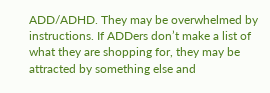ADD/ADHD. They may be overwhelmed by instructions. If ADDers don’t make a list of what they are shopping for, they may be attracted by something else and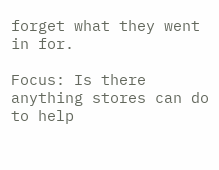forget what they went in for.

Focus: Is there anything stores can do to help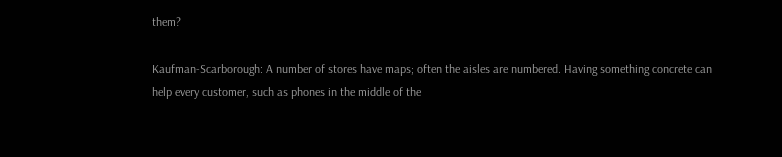them?

Kaufman-Scarborough: A number of stores have maps; often the aisles are numbered. Having something concrete can help every customer, such as phones in the middle of the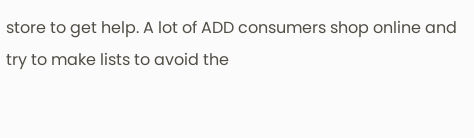store to get help. A lot of ADD consumers shop online and try to make lists to avoid the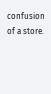confusion of a store.